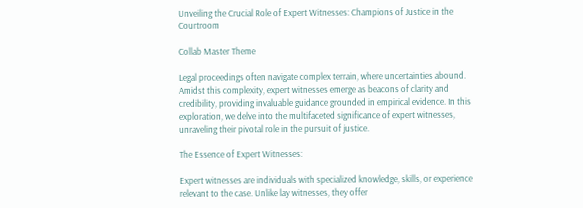Unveiling the Crucial Role of Expert Witnesses: Champions of Justice in the Courtroom

Collab Master Theme

Legal proceedings often navigate complex terrain, where uncertainties abound. Amidst this complexity, expert witnesses emerge as beacons of clarity and credibility, providing invaluable guidance grounded in empirical evidence. In this exploration, we delve into the multifaceted significance of expert witnesses, unraveling their pivotal role in the pursuit of justice.

The Essence of Expert Witnesses:

Expert witnesses are individuals with specialized knowledge, skills, or experience relevant to the case. Unlike lay witnesses, they offer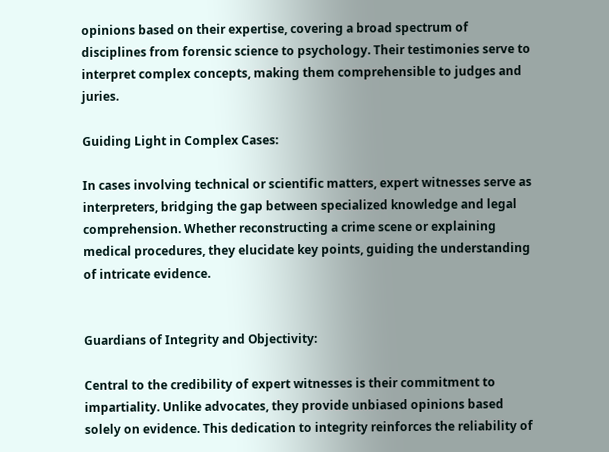opinions based on their expertise, covering a broad spectrum of disciplines from forensic science to psychology. Their testimonies serve to interpret complex concepts, making them comprehensible to judges and juries.

Guiding Light in Complex Cases:

In cases involving technical or scientific matters, expert witnesses serve as interpreters, bridging the gap between specialized knowledge and legal comprehension. Whether reconstructing a crime scene or explaining medical procedures, they elucidate key points, guiding the understanding of intricate evidence.


Guardians of Integrity and Objectivity:

Central to the credibility of expert witnesses is their commitment to impartiality. Unlike advocates, they provide unbiased opinions based solely on evidence. This dedication to integrity reinforces the reliability of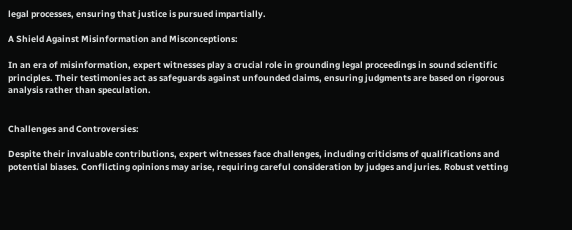legal processes, ensuring that justice is pursued impartially.

A Shield Against Misinformation and Misconceptions:

In an era of misinformation, expert witnesses play a crucial role in grounding legal proceedings in sound scientific principles. Their testimonies act as safeguards against unfounded claims, ensuring judgments are based on rigorous analysis rather than speculation.


Challenges and Controversies:

Despite their invaluable contributions, expert witnesses face challenges, including criticisms of qualifications and potential biases. Conflicting opinions may arise, requiring careful consideration by judges and juries. Robust vetting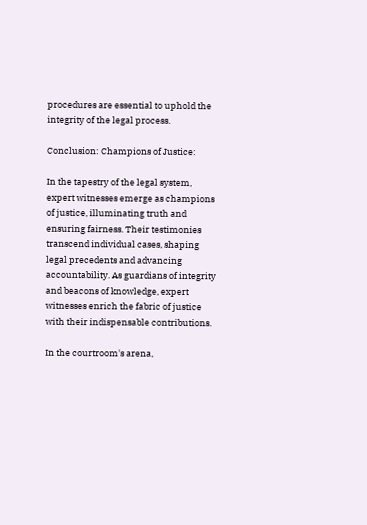procedures are essential to uphold the integrity of the legal process.

Conclusion: Champions of Justice:

In the tapestry of the legal system, expert witnesses emerge as champions of justice, illuminating truth and ensuring fairness. Their testimonies transcend individual cases, shaping legal precedents and advancing accountability. As guardians of integrity and beacons of knowledge, expert witnesses enrich the fabric of justice with their indispensable contributions.

In the courtroom's arena,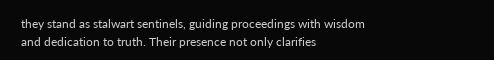they stand as stalwart sentinels, guiding proceedings with wisdom and dedication to truth. Their presence not only clarifies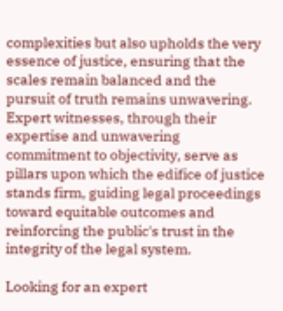complexities but also upholds the very essence of justice, ensuring that the scales remain balanced and the pursuit of truth remains unwavering. Expert witnesses, through their expertise and unwavering commitment to objectivity, serve as pillars upon which the edifice of justice stands firm, guiding legal proceedings toward equitable outcomes and reinforcing the public's trust in the integrity of the legal system.

Looking for an expert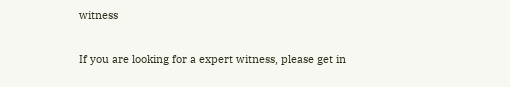witness

If you are looking for a expert witness, please get in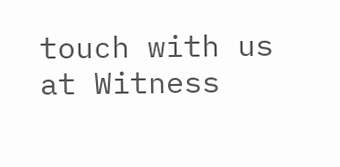touch with us at Witness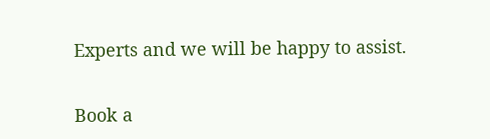Experts and we will be happy to assist.

Book a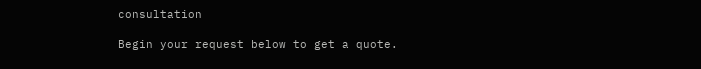consultation

Begin your request below to get a quote.